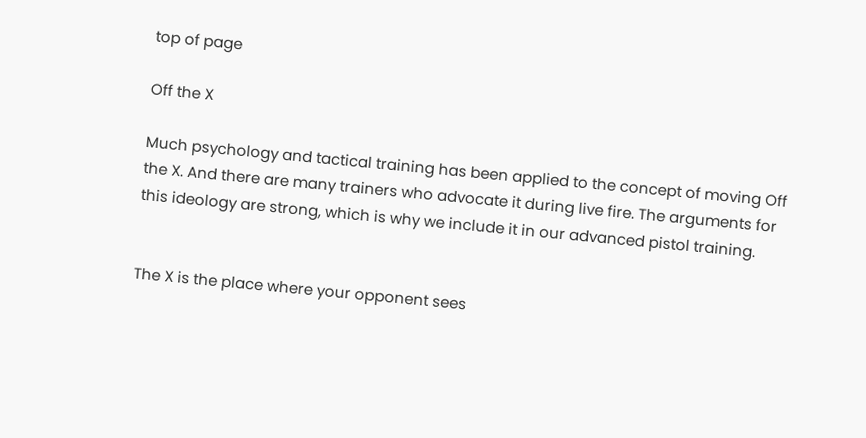top of page

Off the X

Much psychology and tactical training has been applied to the concept of moving Off the X. And there are many trainers who advocate it during live fire. The arguments for this ideology are strong, which is why we include it in our advanced pistol training.


The X is the place where your opponent sees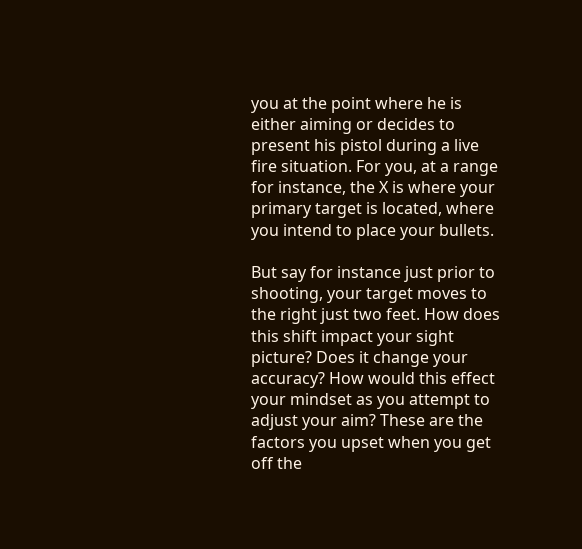you at the point where he is either aiming or decides to present his pistol during a live fire situation. For you, at a range for instance, the X is where your primary target is located, where you intend to place your bullets.

But say for instance just prior to shooting, your target moves to the right just two feet. How does this shift impact your sight picture? Does it change your accuracy? How would this effect your mindset as you attempt to adjust your aim? These are the factors you upset when you get off the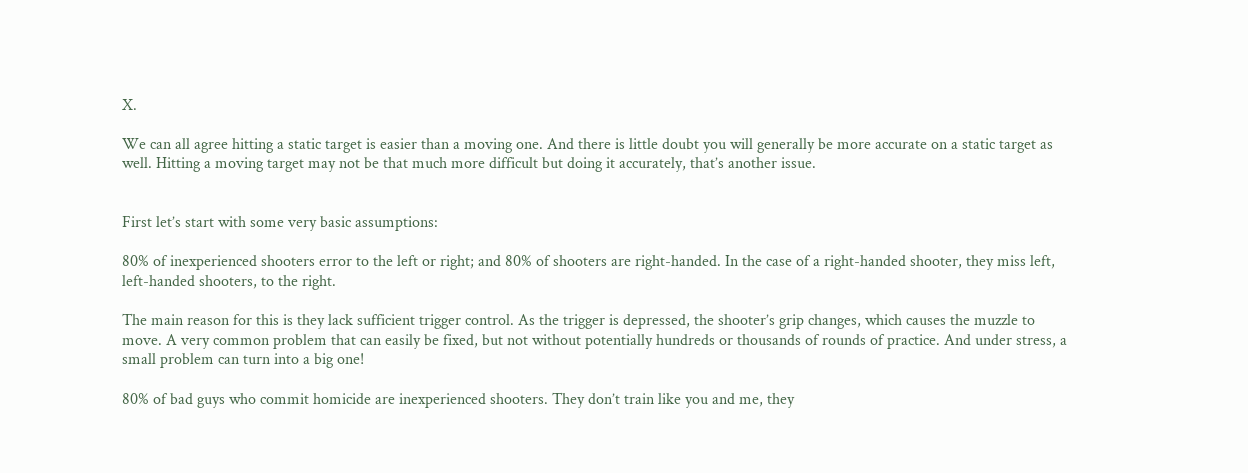X.

We can all agree hitting a static target is easier than a moving one. And there is little doubt you will generally be more accurate on a static target as well. Hitting a moving target may not be that much more difficult but doing it accurately, that’s another issue.


First let’s start with some very basic assumptions:

80% of inexperienced shooters error to the left or right; and 80% of shooters are right-handed. In the case of a right-handed shooter, they miss left, left-handed shooters, to the right.

The main reason for this is they lack sufficient trigger control. As the trigger is depressed, the shooter’s grip changes, which causes the muzzle to move. A very common problem that can easily be fixed, but not without potentially hundreds or thousands of rounds of practice. And under stress, a small problem can turn into a big one!

80% of bad guys who commit homicide are inexperienced shooters. They don’t train like you and me, they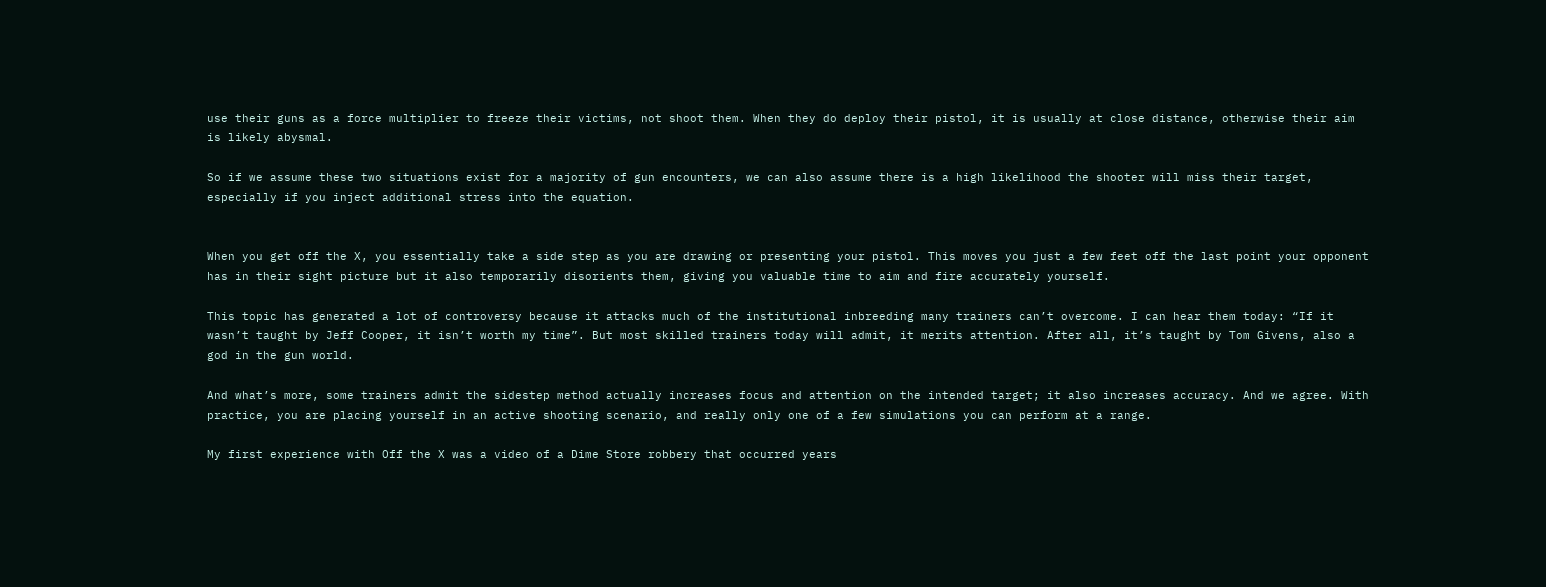use their guns as a force multiplier to freeze their victims, not shoot them. When they do deploy their pistol, it is usually at close distance, otherwise their aim is likely abysmal.

So if we assume these two situations exist for a majority of gun encounters, we can also assume there is a high likelihood the shooter will miss their target, especially if you inject additional stress into the equation.


When you get off the X, you essentially take a side step as you are drawing or presenting your pistol. This moves you just a few feet off the last point your opponent has in their sight picture but it also temporarily disorients them, giving you valuable time to aim and fire accurately yourself.

This topic has generated a lot of controversy because it attacks much of the institutional inbreeding many trainers can’t overcome. I can hear them today: “If it wasn’t taught by Jeff Cooper, it isn’t worth my time”. But most skilled trainers today will admit, it merits attention. After all, it’s taught by Tom Givens, also a god in the gun world.

And what’s more, some trainers admit the sidestep method actually increases focus and attention on the intended target; it also increases accuracy. And we agree. With practice, you are placing yourself in an active shooting scenario, and really only one of a few simulations you can perform at a range.

My first experience with Off the X was a video of a Dime Store robbery that occurred years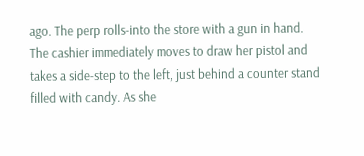ago. The perp rolls-into the store with a gun in hand. The cashier immediately moves to draw her pistol and takes a side-step to the left, just behind a counter stand filled with candy. As she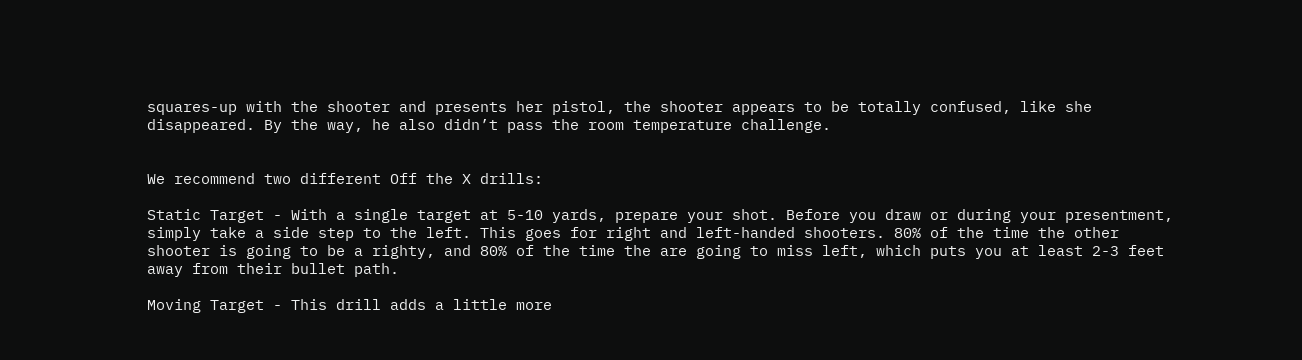squares-up with the shooter and presents her pistol, the shooter appears to be totally confused, like she disappeared. By the way, he also didn’t pass the room temperature challenge.


We recommend two different Off the X drills:

Static Target - With a single target at 5-10 yards, prepare your shot. Before you draw or during your presentment, simply take a side step to the left. This goes for right and left-handed shooters. 80% of the time the other shooter is going to be a righty, and 80% of the time the are going to miss left, which puts you at least 2-3 feet away from their bullet path.

Moving Target - This drill adds a little more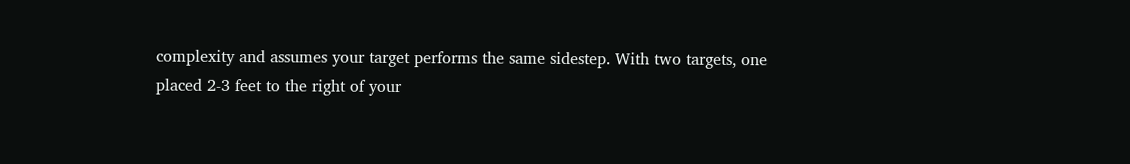complexity and assumes your target performs the same sidestep. With two targets, one placed 2-3 feet to the right of your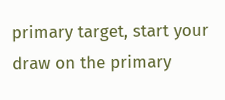primary target, start your draw on the primary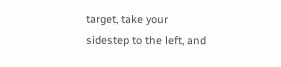target, take your sidestep to the left, and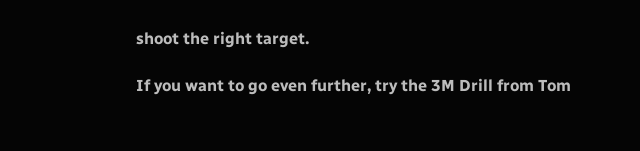shoot the right target.

If you want to go even further, try the 3M Drill from Tom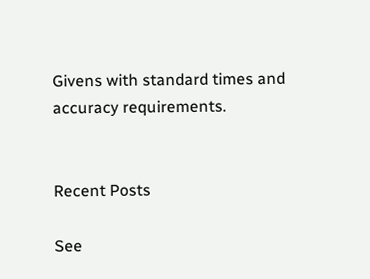Givens with standard times and accuracy requirements.


Recent Posts

See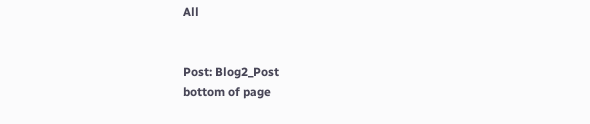All


Post: Blog2_Post
bottom of page